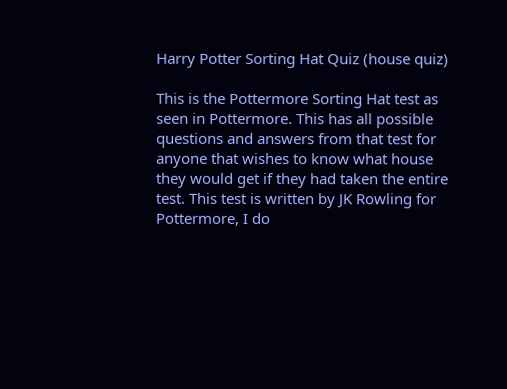Harry Potter Sorting Hat Quiz (house quiz)

This is the Pottermore Sorting Hat test as seen in Pottermore. This has all possible questions and answers from that test for anyone that wishes to know what house they would get if they had taken the entire test. This test is written by JK Rowling for Pottermore, I do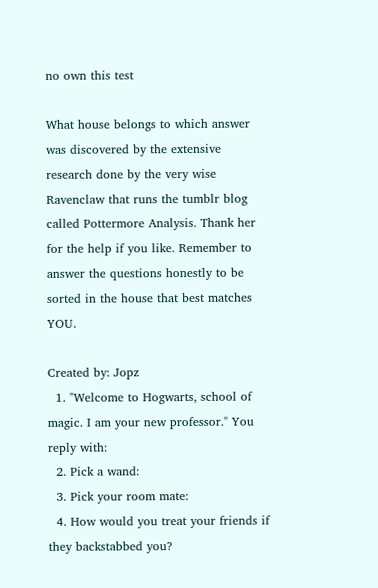no own this test

What house belongs to which answer was discovered by the extensive research done by the very wise Ravenclaw that runs the tumblr blog called Pottermore Analysis. Thank her for the help if you like. Remember to answer the questions honestly to be sorted in the house that best matches YOU.

Created by: Jopz
  1. "Welcome to Hogwarts, school of magic. I am your new professor." You reply with:
  2. Pick a wand:
  3. Pick your room mate:
  4. How would you treat your friends if they backstabbed you?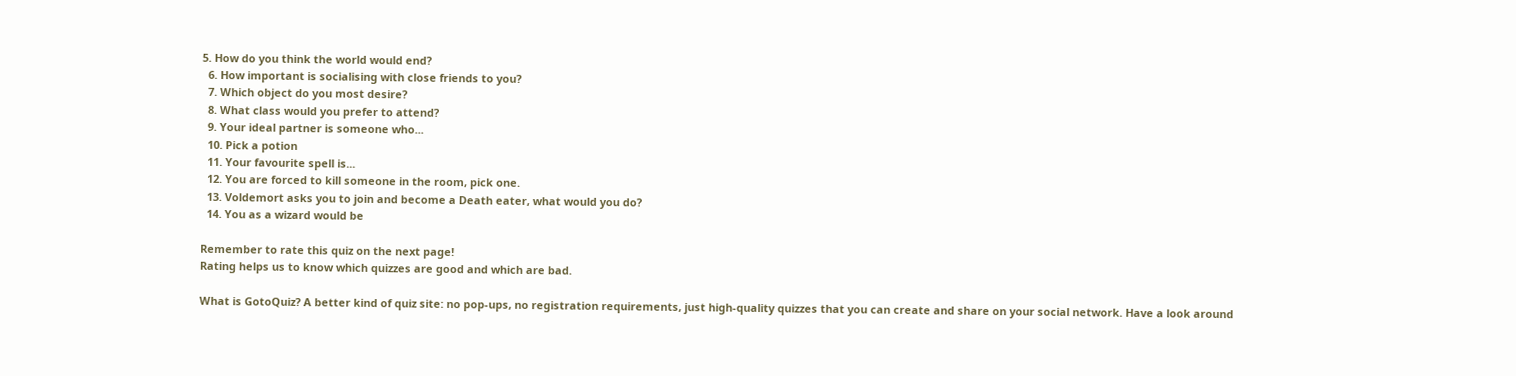5. How do you think the world would end?
  6. How important is socialising with close friends to you?
  7. Which object do you most desire?
  8. What class would you prefer to attend?
  9. Your ideal partner is someone who...
  10. Pick a potion
  11. Your favourite spell is...
  12. You are forced to kill someone in the room, pick one.
  13. Voldemort asks you to join and become a Death eater, what would you do?
  14. You as a wizard would be

Remember to rate this quiz on the next page!
Rating helps us to know which quizzes are good and which are bad.

What is GotoQuiz? A better kind of quiz site: no pop-ups, no registration requirements, just high-quality quizzes that you can create and share on your social network. Have a look around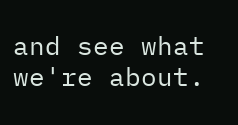and see what we're about.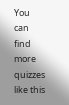You can find more quizzes like this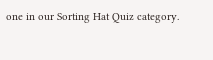one in our Sorting Hat Quiz category.